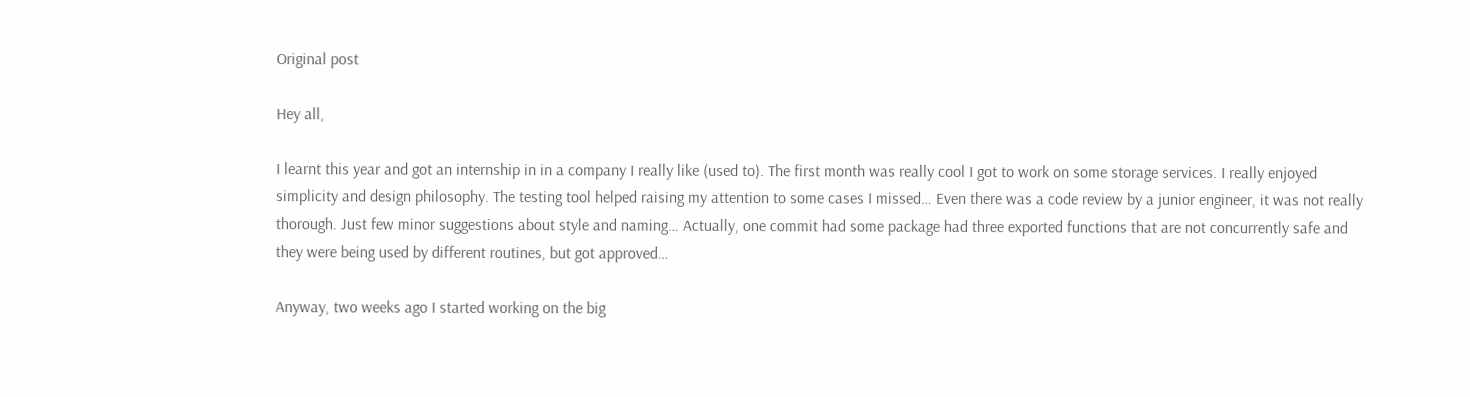Original post

Hey all,

I learnt this year and got an internship in in a company I really like (used to). The first month was really cool I got to work on some storage services. I really enjoyed simplicity and design philosophy. The testing tool helped raising my attention to some cases I missed… Even there was a code review by a junior engineer, it was not really thorough. Just few minor suggestions about style and naming… Actually, one commit had some package had three exported functions that are not concurrently safe and they were being used by different routines, but got approved…

Anyway, two weeks ago I started working on the big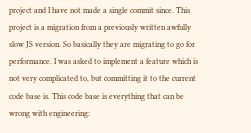project and I have not made a single commit since. This project is a migration from a previously written awfully slow JS version. So basically they are migrating to go for performance. I was asked to implement a feature which is not very complicated to, but committing it to the current code base is. This code base is everything that can be wrong with engineering: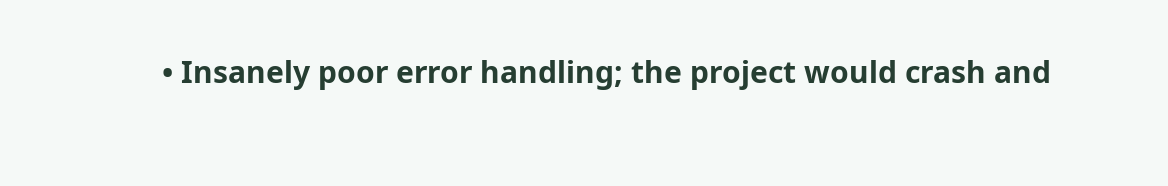• Insanely poor error handling; the project would crash and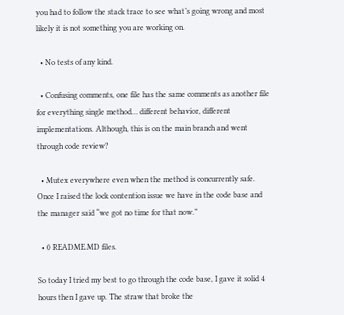you had to follow the stack trace to see what’s going wrong and most likely it is not something you are working on.

  • No tests of any kind.

  • Confusing comments, one file has the same comments as another file for everything single method… different behavior, different implementations. Although, this is on the main branch and went through code review?

  • Mutex everywhere even when the method is concurrently safe. Once I raised the lock contention issue we have in the code base and the manager said “we got no time for that now.”

  • 0 README.MD files.

So today I tried my best to go through the code base, I gave it solid 4 hours then I gave up. The straw that broke the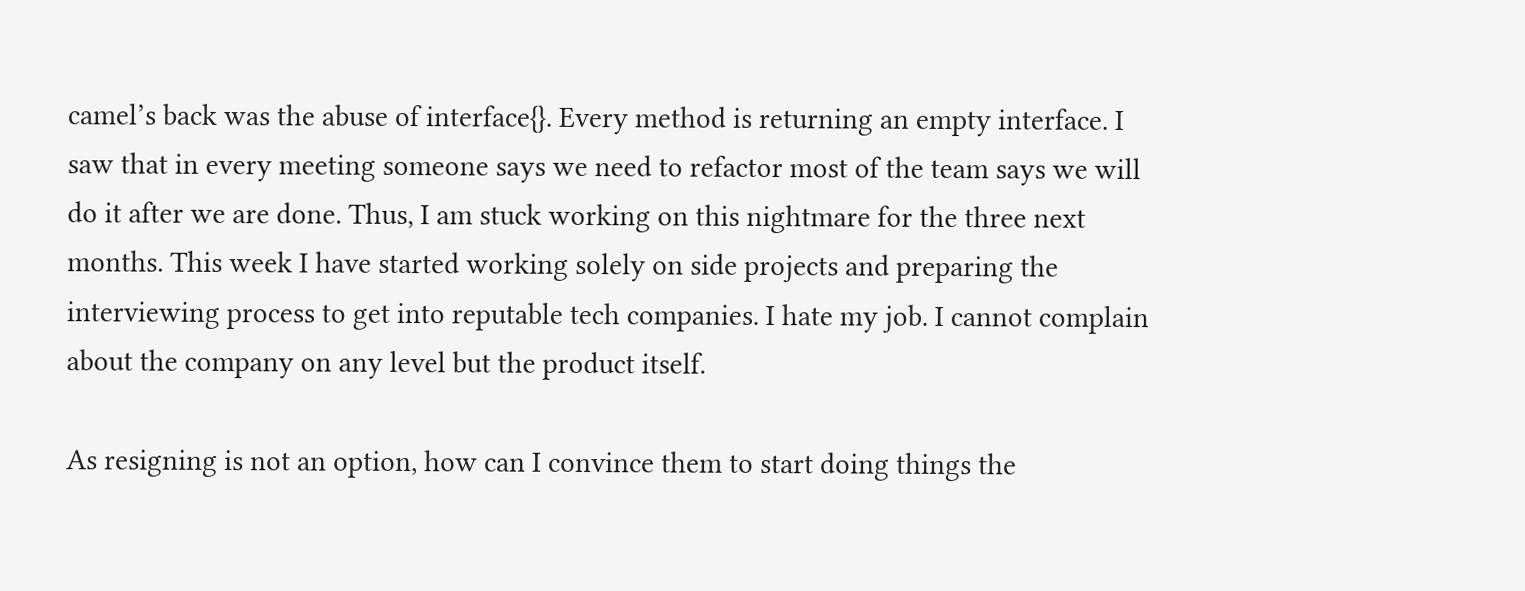camel’s back was the abuse of interface{}. Every method is returning an empty interface. I saw that in every meeting someone says we need to refactor most of the team says we will do it after we are done. Thus, I am stuck working on this nightmare for the three next months. This week I have started working solely on side projects and preparing the interviewing process to get into reputable tech companies. I hate my job. I cannot complain about the company on any level but the product itself.

As resigning is not an option, how can I convince them to start doing things the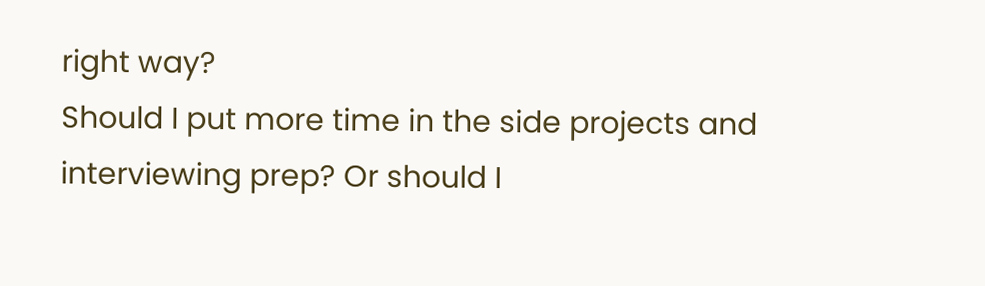right way?
Should I put more time in the side projects and interviewing prep? Or should I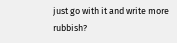just go with it and write more rubbish?